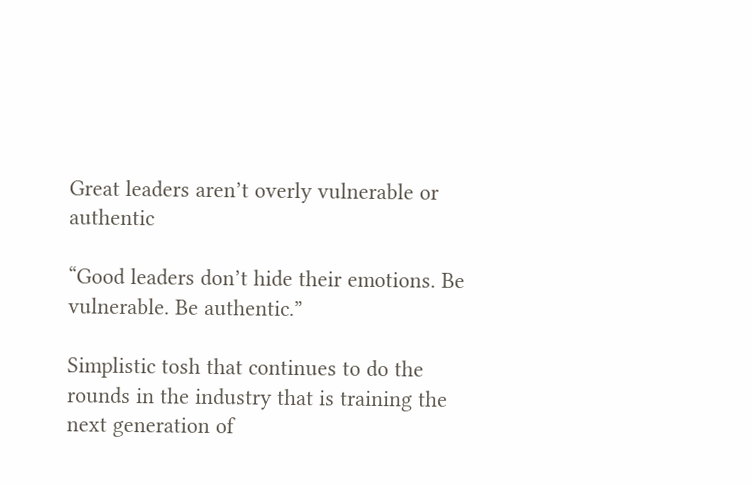Great leaders aren’t overly vulnerable or authentic

“Good leaders don’t hide their emotions. Be vulnerable. Be authentic.”

Simplistic tosh that continues to do the rounds in the industry that is training the next generation of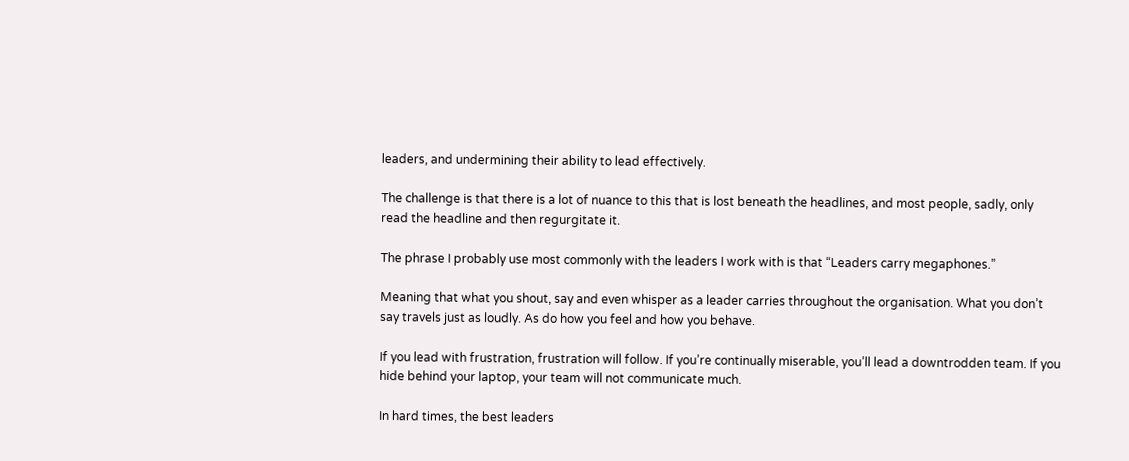leaders, and undermining their ability to lead effectively.

The challenge is that there is a lot of nuance to this that is lost beneath the headlines, and most people, sadly, only read the headline and then regurgitate it.

The phrase I probably use most commonly with the leaders I work with is that “Leaders carry megaphones.”

Meaning that what you shout, say and even whisper as a leader carries throughout the organisation. What you don’t say travels just as loudly. As do how you feel and how you behave.

If you lead with frustration, frustration will follow. If you’re continually miserable, you’ll lead a downtrodden team. If you hide behind your laptop, your team will not communicate much.

In hard times, the best leaders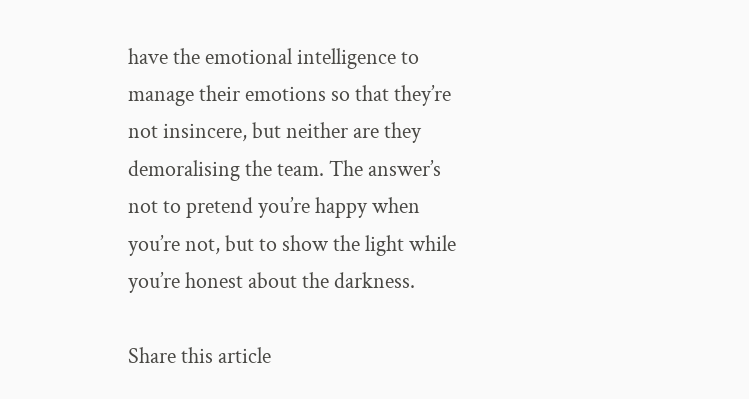have the emotional intelligence to manage their emotions so that they’re not insincere, but neither are they demoralising the team. The answer’s not to pretend you’re happy when you’re not, but to show the light while you’re honest about the darkness.

Share this article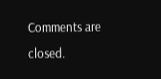Comments are closed.